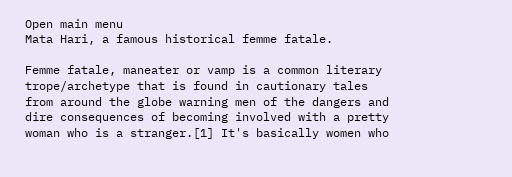Open main menu
Mata Hari, a famous historical femme fatale.

Femme fatale, maneater or vamp is a common literary trope/archetype that is found in cautionary tales from around the globe warning men of the dangers and dire consequences of becoming involved with a pretty woman who is a stranger.[1] It's basically women who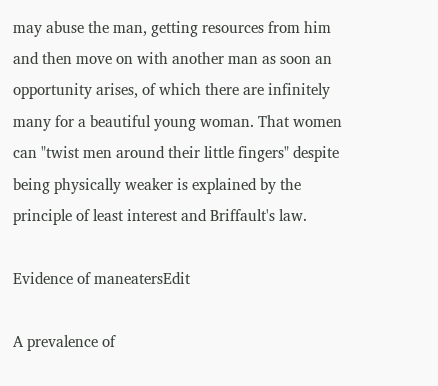may abuse the man, getting resources from him and then move on with another man as soon an opportunity arises, of which there are infinitely many for a beautiful young woman. That women can "twist men around their little fingers" despite being physically weaker is explained by the principle of least interest and Briffault's law.

Evidence of maneatersEdit

A prevalence of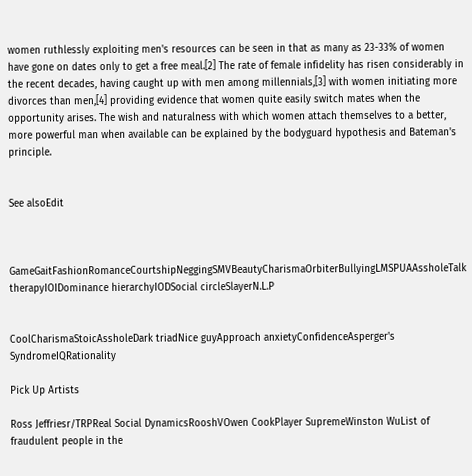women ruthlessly exploiting men's resources can be seen in that as many as 23-33% of women have gone on dates only to get a free meal.[2] The rate of female infidelity has risen considerably in the recent decades, having caught up with men among millennials,[3] with women initiating more divorces than men,[4] providing evidence that women quite easily switch mates when the opportunity arises. The wish and naturalness with which women attach themselves to a better, more powerful man when available can be explained by the bodyguard hypothesis and Bateman's principle.


See alsoEdit



GameGaitFashionRomanceCourtshipNeggingSMVBeautyCharismaOrbiterBullyingLMSPUAAssholeTalk therapyIOIDominance hierarchyIODSocial circleSlayerN.L.P


CoolCharismaStoicAssholeDark triadNice guyApproach anxietyConfidenceAsperger's SyndromeIQRationality

Pick Up Artists

Ross Jeffriesr/TRPReal Social DynamicsRooshVOwen CookPlayer SupremeWinston WuList of fraudulent people in the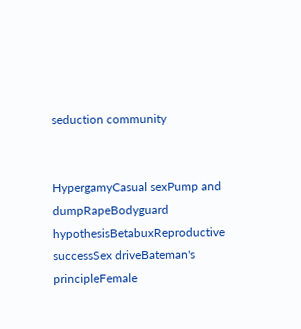seduction community


HypergamyCasual sexPump and dumpRapeBodyguard hypothesisBetabuxReproductive successSex driveBateman's principleFemale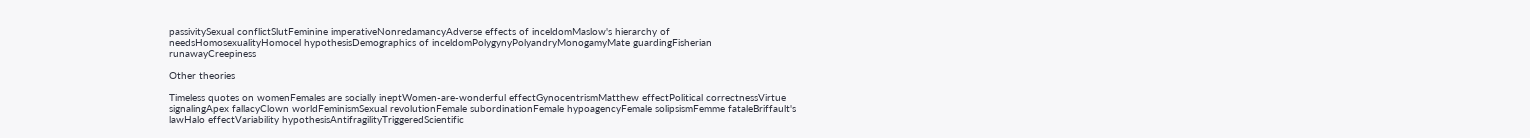passivitySexual conflictSlutFeminine imperativeNonredamancyAdverse effects of inceldomMaslow's hierarchy of needsHomosexualityHomocel hypothesisDemographics of inceldomPolygynyPolyandryMonogamyMate guardingFisherian runawayCreepiness

Other theories

Timeless quotes on womenFemales are socially ineptWomen-are-wonderful effectGynocentrismMatthew effectPolitical correctnessVirtue signalingApex fallacyClown worldFeminismSexual revolutionFemale subordinationFemale hypoagencyFemale solipsismFemme fataleBriffault's lawHalo effectVariability hypothesisAntifragilityTriggeredScientific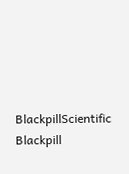BlackpillScientific Blackpill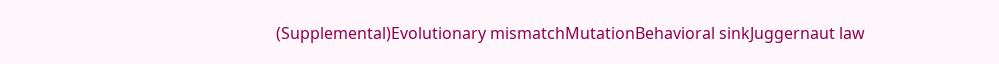(Supplemental)Evolutionary mismatchMutationBehavioral sinkJuggernaut law